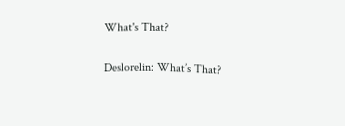What's That?

Deslorelin: What’s That?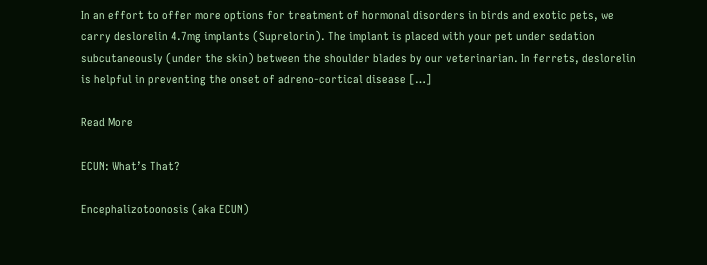In an effort to offer more options for treatment of hormonal disorders in birds and exotic pets, we carry deslorelin 4.7mg implants (Suprelorin). The implant is placed with your pet under sedation subcutaneously (under the skin) between the shoulder blades by our veterinarian. In ferrets, deslorelin is helpful in preventing the onset of adreno-cortical disease […]

Read More

ECUN: What’s That?

Encephalizotoonosis (aka ECUN)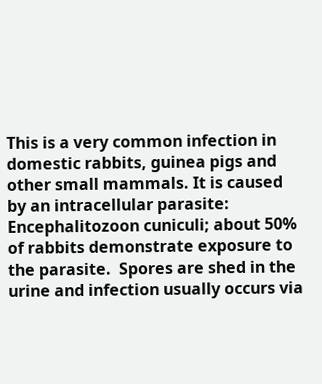This is a very common infection in domestic rabbits, guinea pigs and other small mammals. It is caused by an intracellular parasite: Encephalitozoon cuniculi; about 50% of rabbits demonstrate exposure to the parasite.  Spores are shed in the urine and infection usually occurs via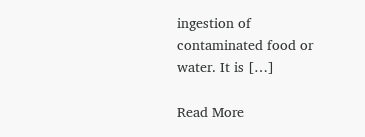ingestion of contaminated food or water. It is […]

Read More